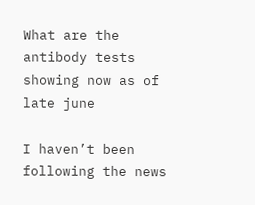What are the antibody tests showing now as of late june

I haven’t been following the news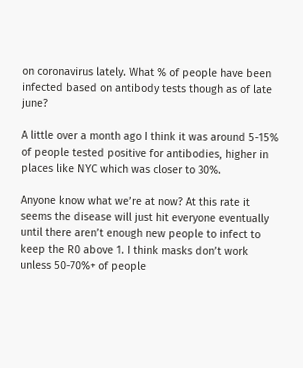on coronavirus lately. What % of people have been infected based on antibody tests though as of late june?

A little over a month ago I think it was around 5-15% of people tested positive for antibodies, higher in places like NYC which was closer to 30%.

Anyone know what we’re at now? At this rate it seems the disease will just hit everyone eventually until there aren’t enough new people to infect to keep the R0 above 1. I think masks don’t work unless 50-70%+ of people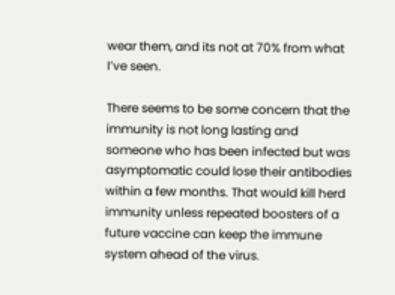wear them, and its not at 70% from what I’ve seen.

There seems to be some concern that the immunity is not long lasting and someone who has been infected but was asymptomatic could lose their antibodies within a few months. That would kill herd immunity unless repeated boosters of a future vaccine can keep the immune system ahead of the virus.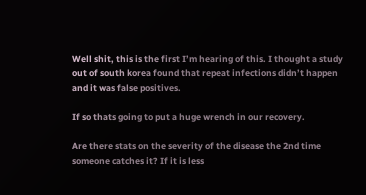Well shit, this is the first I’m hearing of this. I thought a study out of south korea found that repeat infections didn’t happen and it was false positives.

If so thats going to put a huge wrench in our recovery.

Are there stats on the severity of the disease the 2nd time someone catches it? If it is less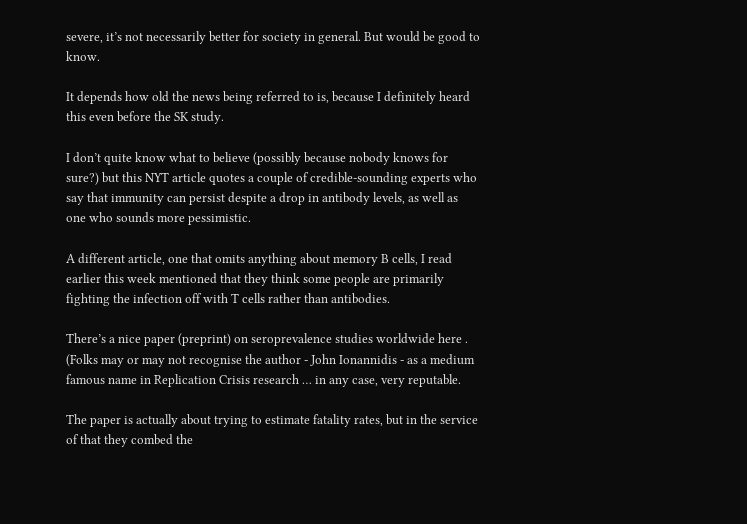severe, it’s not necessarily better for society in general. But would be good to know.

It depends how old the news being referred to is, because I definitely heard this even before the SK study.

I don’t quite know what to believe (possibly because nobody knows for sure?) but this NYT article quotes a couple of credible-sounding experts who say that immunity can persist despite a drop in antibody levels, as well as one who sounds more pessimistic.

A different article, one that omits anything about memory B cells, I read earlier this week mentioned that they think some people are primarily fighting the infection off with T cells rather than antibodies.

There’s a nice paper (preprint) on seroprevalence studies worldwide here . (Folks may or may not recognise the author - John Ionannidis - as a medium famous name in Replication Crisis research … in any case, very reputable.

The paper is actually about trying to estimate fatality rates, but in the service of that they combed the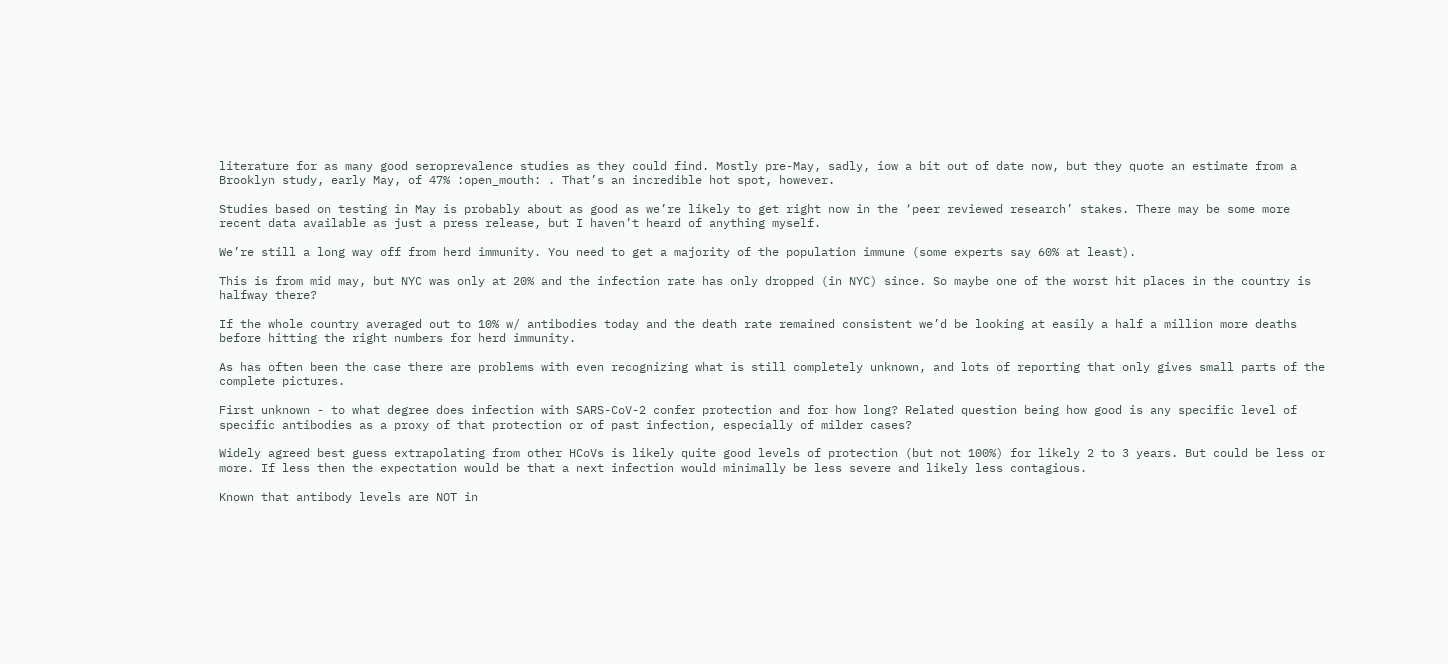literature for as many good seroprevalence studies as they could find. Mostly pre-May, sadly, iow a bit out of date now, but they quote an estimate from a Brooklyn study, early May, of 47% :open_mouth: . That’s an incredible hot spot, however.

Studies based on testing in May is probably about as good as we’re likely to get right now in the ‘peer reviewed research’ stakes. There may be some more recent data available as just a press release, but I haven’t heard of anything myself.

We’re still a long way off from herd immunity. You need to get a majority of the population immune (some experts say 60% at least).

This is from mid may, but NYC was only at 20% and the infection rate has only dropped (in NYC) since. So maybe one of the worst hit places in the country is halfway there?

If the whole country averaged out to 10% w/ antibodies today and the death rate remained consistent we’d be looking at easily a half a million more deaths before hitting the right numbers for herd immunity.

As has often been the case there are problems with even recognizing what is still completely unknown, and lots of reporting that only gives small parts of the complete pictures.

First unknown - to what degree does infection with SARS-CoV-2 confer protection and for how long? Related question being how good is any specific level of specific antibodies as a proxy of that protection or of past infection, especially of milder cases?

Widely agreed best guess extrapolating from other HCoVs is likely quite good levels of protection (but not 100%) for likely 2 to 3 years. But could be less or more. If less then the expectation would be that a next infection would minimally be less severe and likely less contagious.

Known that antibody levels are NOT in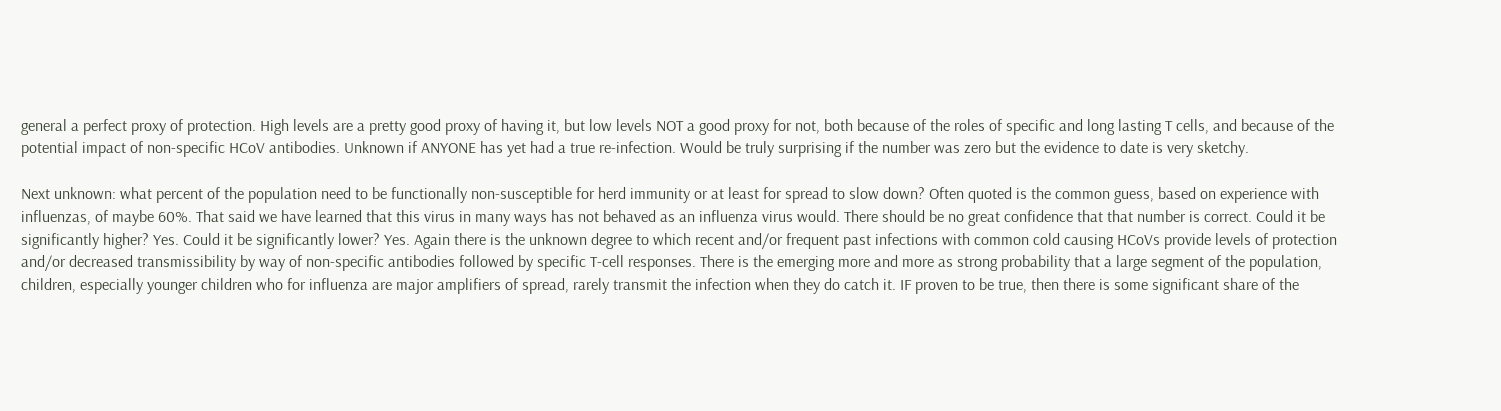general a perfect proxy of protection. High levels are a pretty good proxy of having it, but low levels NOT a good proxy for not, both because of the roles of specific and long lasting T cells, and because of the potential impact of non-specific HCoV antibodies. Unknown if ANYONE has yet had a true re-infection. Would be truly surprising if the number was zero but the evidence to date is very sketchy.

Next unknown: what percent of the population need to be functionally non-susceptible for herd immunity or at least for spread to slow down? Often quoted is the common guess, based on experience with influenzas, of maybe 60%. That said we have learned that this virus in many ways has not behaved as an influenza virus would. There should be no great confidence that that number is correct. Could it be significantly higher? Yes. Could it be significantly lower? Yes. Again there is the unknown degree to which recent and/or frequent past infections with common cold causing HCoVs provide levels of protection and/or decreased transmissibility by way of non-specific antibodies followed by specific T-cell responses. There is the emerging more and more as strong probability that a large segment of the population, children, especially younger children who for influenza are major amplifiers of spread, rarely transmit the infection when they do catch it. IF proven to be true, then there is some significant share of the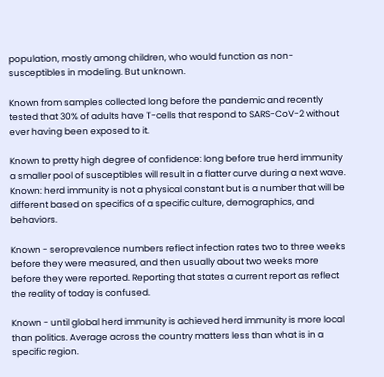population, mostly among children, who would function as non-susceptibles in modeling. But unknown.

Known from samples collected long before the pandemic and recently tested that 30% of adults have T-cells that respond to SARS-CoV-2 without ever having been exposed to it.

Known to pretty high degree of confidence: long before true herd immunity a smaller pool of susceptibles will result in a flatter curve during a next wave. Known: herd immunity is not a physical constant but is a number that will be different based on specifics of a specific culture, demographics, and behaviors.

Known - seroprevalence numbers reflect infection rates two to three weeks before they were measured, and then usually about two weeks more before they were reported. Reporting that states a current report as reflect the reality of today is confused.

Known - until global herd immunity is achieved herd immunity is more local than politics. Average across the country matters less than what is in a specific region.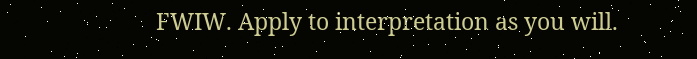FWIW. Apply to interpretation as you will.